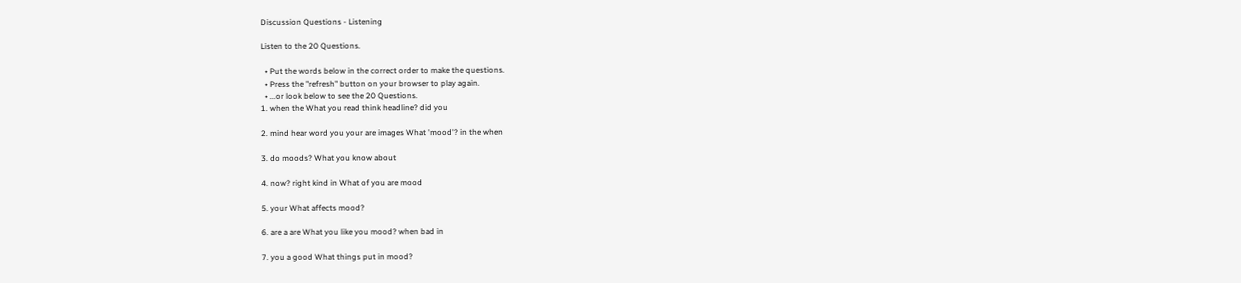Discussion Questions - Listening

Listen to the 20 Questions.

  • Put the words below in the correct order to make the questions.
  • Press the "refresh" button on your browser to play again.
  • ...or look below to see the 20 Questions.
1. when the What you read think headline? did you

2. mind hear word you your are images What 'mood'? in the when

3. do moods? What you know about

4. now? right kind in What of you are mood

5. your What affects mood?

6. are a are What you like you mood? when bad in

7. you a good What things put in mood?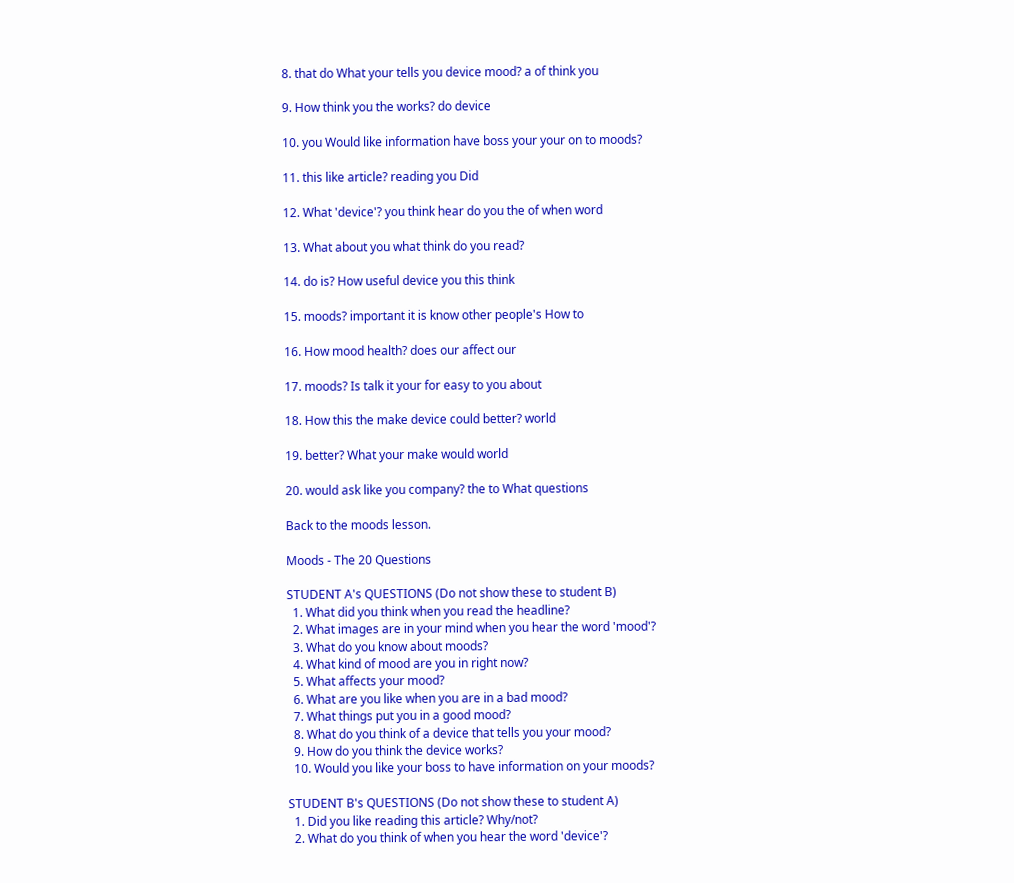8. that do What your tells you device mood? a of think you

9. How think you the works? do device

10. you Would like information have boss your your on to moods?

11. this like article? reading you Did

12. What 'device'? you think hear do you the of when word

13. What about you what think do you read?

14. do is? How useful device you this think

15. moods? important it is know other people's How to

16. How mood health? does our affect our

17. moods? Is talk it your for easy to you about

18. How this the make device could better? world

19. better? What your make would world

20. would ask like you company? the to What questions

Back to the moods lesson.

Moods - The 20 Questions

STUDENT A's QUESTIONS (Do not show these to student B)
  1. What did you think when you read the headline?
  2. What images are in your mind when you hear the word 'mood'?
  3. What do you know about moods?
  4. What kind of mood are you in right now?
  5. What affects your mood?
  6. What are you like when you are in a bad mood?
  7. What things put you in a good mood?
  8. What do you think of a device that tells you your mood?
  9. How do you think the device works?
  10. Would you like your boss to have information on your moods?

STUDENT B's QUESTIONS (Do not show these to student A)
  1. Did you like reading this article? Why/not?
  2. What do you think of when you hear the word 'device'?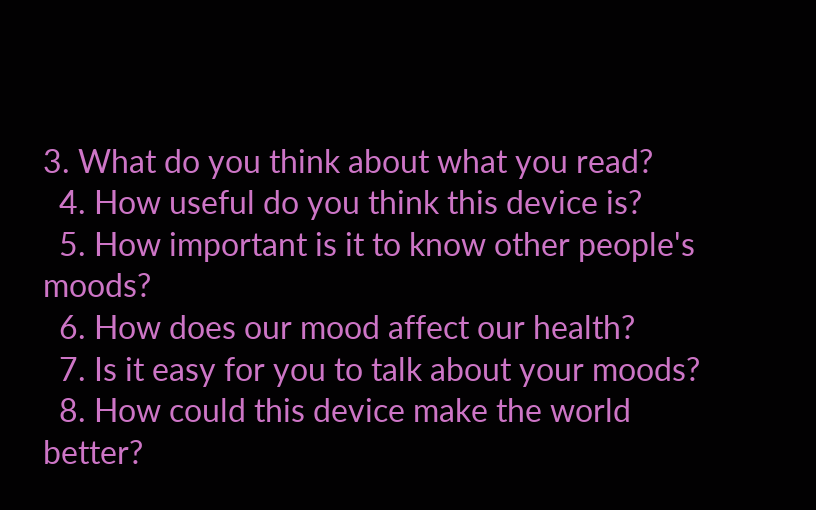3. What do you think about what you read?
  4. How useful do you think this device is?
  5. How important is it to know other people's moods?
  6. How does our mood affect our health?
  7. Is it easy for you to talk about your moods?
  8. How could this device make the world better?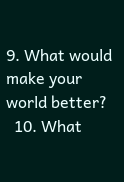9. What would make your world better?
  10. What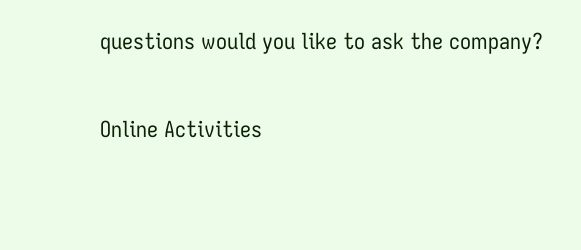questions would you like to ask the company?

Online Activities